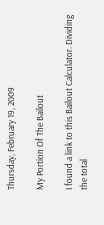Thursday, February 19, 2009

My Portion Of The Bailout

I found a link to this Bailout Calculator. Dividing the total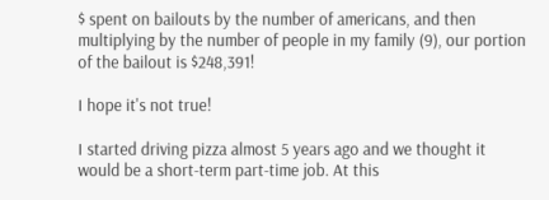$ spent on bailouts by the number of americans, and then multiplying by the number of people in my family (9), our portion of the bailout is $248,391!

I hope it's not true!

I started driving pizza almost 5 years ago and we thought it would be a short-term part-time job. At this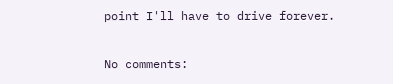point I'll have to drive forever.

No comments: